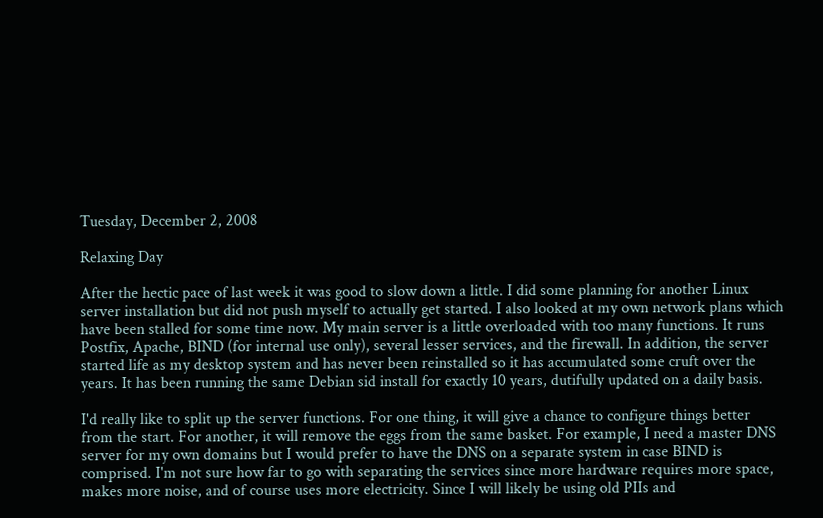Tuesday, December 2, 2008

Relaxing Day

After the hectic pace of last week it was good to slow down a little. I did some planning for another Linux server installation but did not push myself to actually get started. I also looked at my own network plans which have been stalled for some time now. My main server is a little overloaded with too many functions. It runs Postfix, Apache, BIND (for internal use only), several lesser services, and the firewall. In addition, the server started life as my desktop system and has never been reinstalled so it has accumulated some cruft over the years. It has been running the same Debian sid install for exactly 10 years, dutifully updated on a daily basis.

I'd really like to split up the server functions. For one thing, it will give a chance to configure things better from the start. For another, it will remove the eggs from the same basket. For example, I need a master DNS server for my own domains but I would prefer to have the DNS on a separate system in case BIND is comprised. I'm not sure how far to go with separating the services since more hardware requires more space, makes more noise, and of course uses more electricity. Since I will likely be using old PIIs and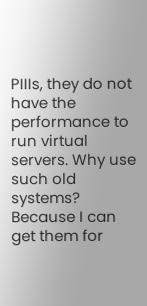PIIIs, they do not have the performance to run virtual servers. Why use such old systems? Because I can get them for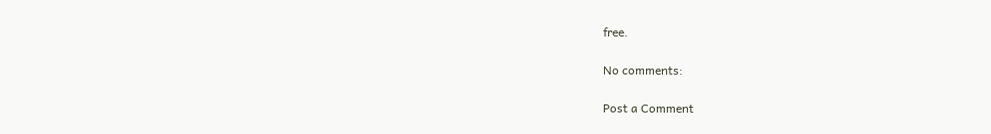free.

No comments:

Post a Comment